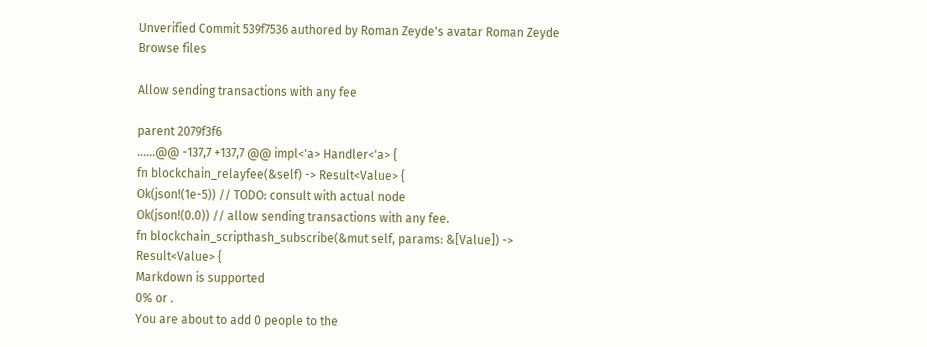Unverified Commit 539f7536 authored by Roman Zeyde's avatar Roman Zeyde
Browse files

Allow sending transactions with any fee

parent 2079f3f6
......@@ -137,7 +137,7 @@ impl<'a> Handler<'a> {
fn blockchain_relayfee(&self) -> Result<Value> {
Ok(json!(1e-5)) // TODO: consult with actual node
Ok(json!(0.0)) // allow sending transactions with any fee.
fn blockchain_scripthash_subscribe(&mut self, params: &[Value]) -> Result<Value> {
Markdown is supported
0% or .
You are about to add 0 people to the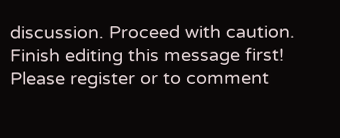discussion. Proceed with caution.
Finish editing this message first!
Please register or to comment